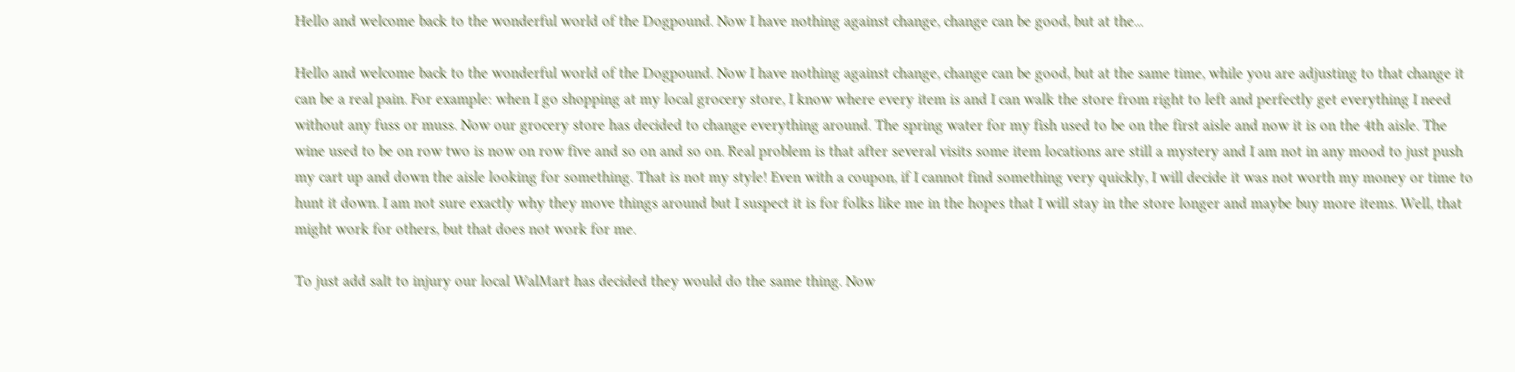Hello and welcome back to the wonderful world of the Dogpound. Now I have nothing against change, change can be good, but at the...

Hello and welcome back to the wonderful world of the Dogpound. Now I have nothing against change, change can be good, but at the same time, while you are adjusting to that change it can be a real pain. For example: when I go shopping at my local grocery store, I know where every item is and I can walk the store from right to left and perfectly get everything I need without any fuss or muss. Now our grocery store has decided to change everything around. The spring water for my fish used to be on the first aisle and now it is on the 4th aisle. The wine used to be on row two is now on row five and so on and so on. Real problem is that after several visits some item locations are still a mystery and I am not in any mood to just push my cart up and down the aisle looking for something. That is not my style! Even with a coupon, if I cannot find something very quickly, I will decide it was not worth my money or time to hunt it down. I am not sure exactly why they move things around but I suspect it is for folks like me in the hopes that I will stay in the store longer and maybe buy more items. Well, that might work for others, but that does not work for me.

To just add salt to injury our local WalMart has decided they would do the same thing. Now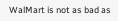WalMart is not as bad as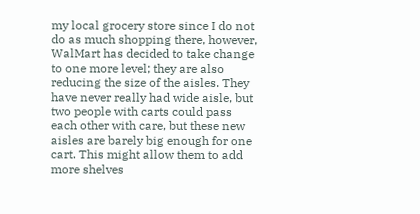my local grocery store since I do not do as much shopping there, however, WalMart has decided to take change to one more level; they are also reducing the size of the aisles. They have never really had wide aisle, but two people with carts could pass each other with care, but these new aisles are barely big enough for one cart. This might allow them to add more shelves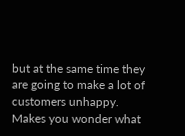but at the same time they are going to make a lot of customers unhappy. Makes you wonder what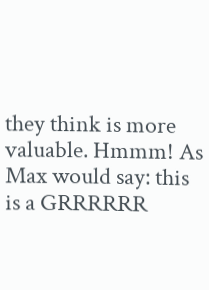they think is more valuable. Hmmm! As Max would say: this is a GRRRRRR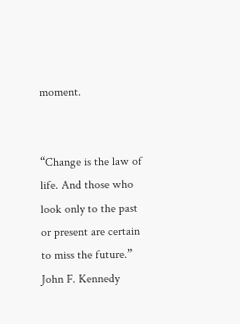moment.


“Change is the law of life. And those who look only to the past or present are certain to miss the future.” John F. Kennedy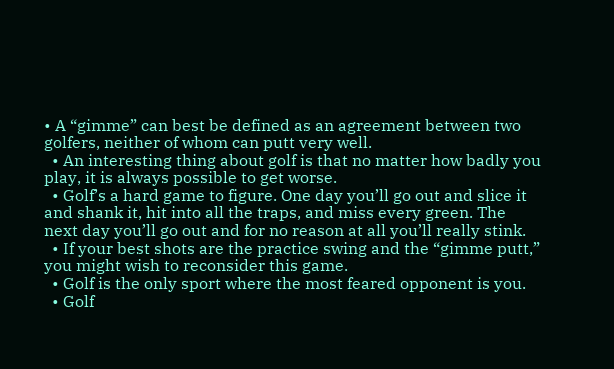• A “gimme” can best be defined as an agreement between two golfers, neither of whom can putt very well.
  • An interesting thing about golf is that no matter how badly you play, it is always possible to get worse.
  • Golf’s a hard game to figure. One day you’ll go out and slice it and shank it, hit into all the traps, and miss every green. The next day you’ll go out and for no reason at all you’ll really stink.
  • If your best shots are the practice swing and the “gimme putt,” you might wish to reconsider this game.
  • Golf is the only sport where the most feared opponent is you.
  • Golf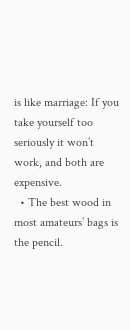is like marriage: If you take yourself too seriously it won’t work, and both are expensive.
  • The best wood in most amateurs’ bags is the pencil.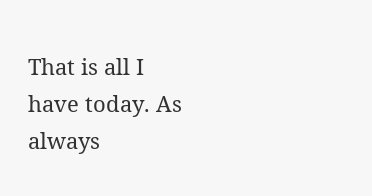That is all I have today. As always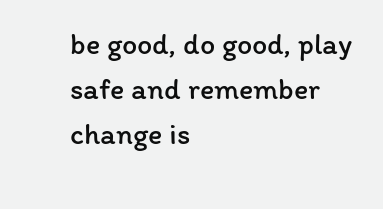be good, do good, play safe and remember change is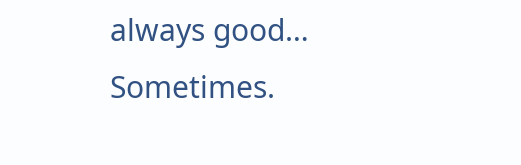always good… Sometimes.